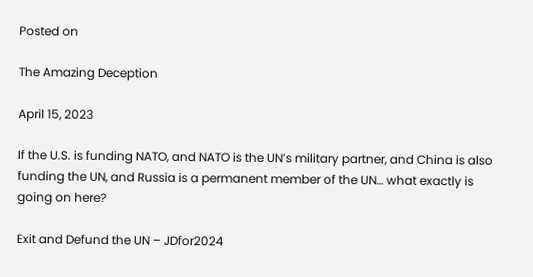Posted on

The Amazing Deception

April 15, 2023

If the U.S. is funding NATO, and NATO is the UN’s military partner, and China is also funding the UN, and Russia is a permanent member of the UN… what exactly is going on here?

Exit and Defund the UN – JDfor2024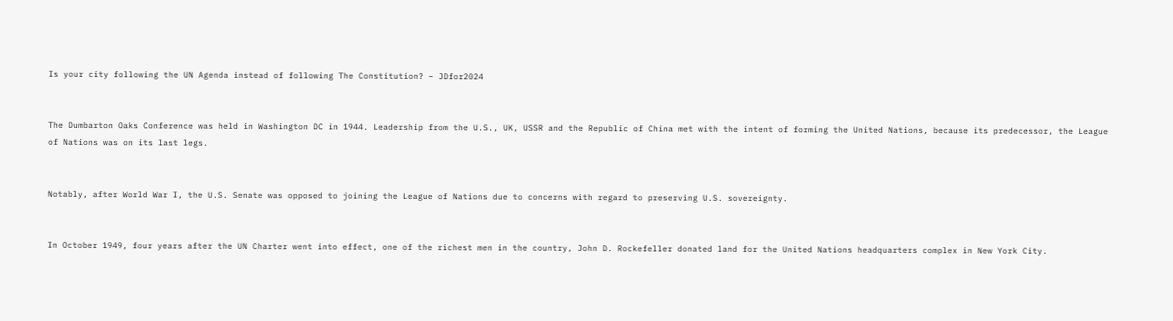Is your city following the UN Agenda instead of following The Constitution? – JDfor2024


The Dumbarton Oaks Conference was held in Washington DC in 1944. Leadership from the U.S., UK, USSR and the Republic of China met with the intent of forming the United Nations, because its predecessor, the League of Nations was on its last legs.


Notably, after World War I, the U.S. Senate was opposed to joining the League of Nations due to concerns with regard to preserving U.S. sovereignty.


In October 1949, four years after the UN Charter went into effect, one of the richest men in the country, John D. Rockefeller donated land for the United Nations headquarters complex in New York City.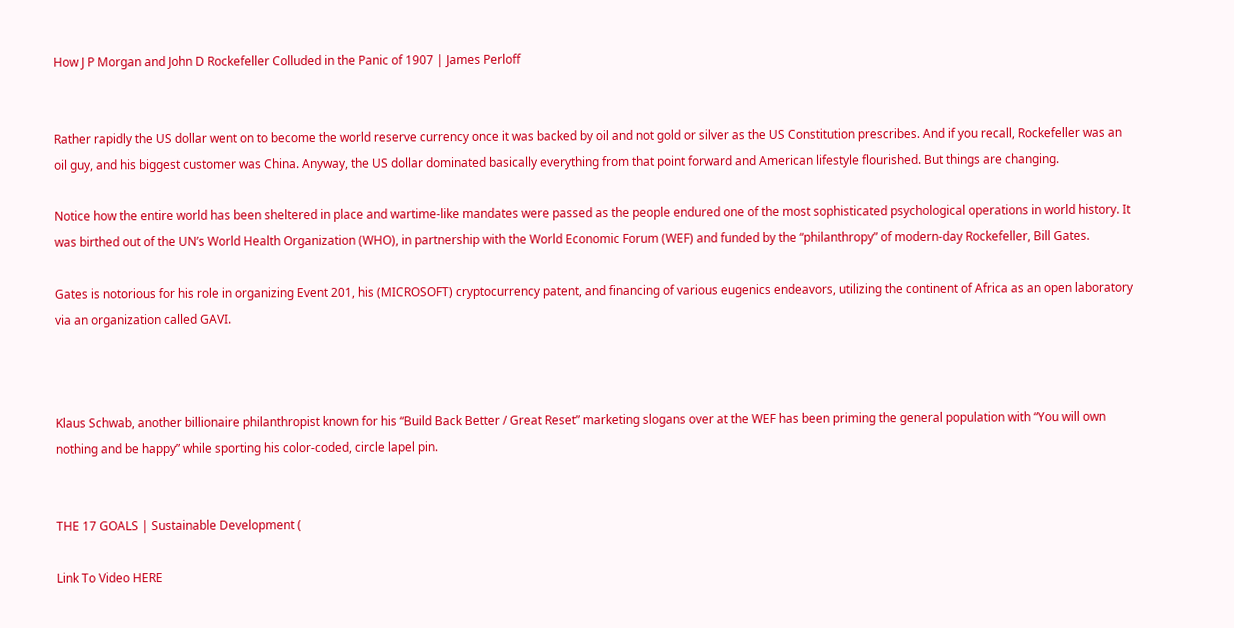How J P Morgan and John D Rockefeller Colluded in the Panic of 1907 | James Perloff


Rather rapidly the US dollar went on to become the world reserve currency once it was backed by oil and not gold or silver as the US Constitution prescribes. And if you recall, Rockefeller was an oil guy, and his biggest customer was China. Anyway, the US dollar dominated basically everything from that point forward and American lifestyle flourished. But things are changing.

Notice how the entire world has been sheltered in place and wartime-like mandates were passed as the people endured one of the most sophisticated psychological operations in world history. It was birthed out of the UN’s World Health Organization (WHO), in partnership with the World Economic Forum (WEF) and funded by the “philanthropy” of modern-day Rockefeller, Bill Gates.

Gates is notorious for his role in organizing Event 201, his (MICROSOFT) cryptocurrency patent, and financing of various eugenics endeavors, utilizing the continent of Africa as an open laboratory via an organization called GAVI.



Klaus Schwab, another billionaire philanthropist known for his “Build Back Better / Great Reset” marketing slogans over at the WEF has been priming the general population with “You will own nothing and be happy” while sporting his color-coded, circle lapel pin.


THE 17 GOALS | Sustainable Development (

Link To Video HERE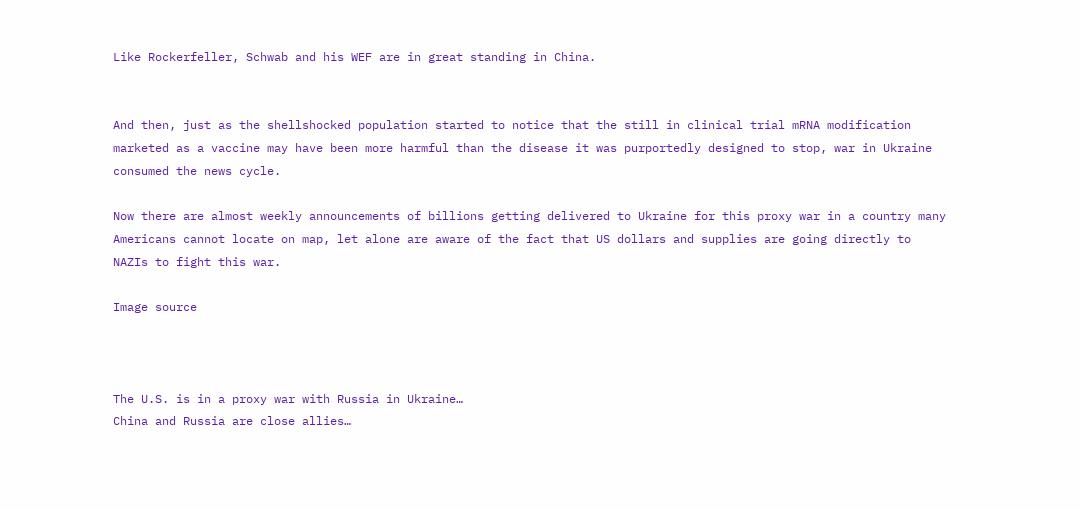Like Rockerfeller, Schwab and his WEF are in great standing in China.


And then, just as the shellshocked population started to notice that the still in clinical trial mRNA modification marketed as a vaccine may have been more harmful than the disease it was purportedly designed to stop, war in Ukraine consumed the news cycle.

Now there are almost weekly announcements of billions getting delivered to Ukraine for this proxy war in a country many Americans cannot locate on map, let alone are aware of the fact that US dollars and supplies are going directly to NAZIs to fight this war.

Image source



The U.S. is in a proxy war with Russia in Ukraine…
China and Russia are close allies…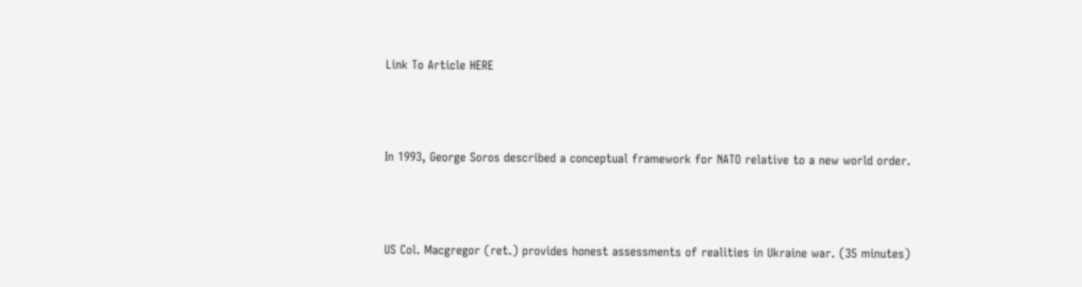Link To Article HERE



In 1993, George Soros described a conceptual framework for NATO relative to a new world order.



US Col. Macgregor (ret.) provides honest assessments of realities in Ukraine war. (35 minutes)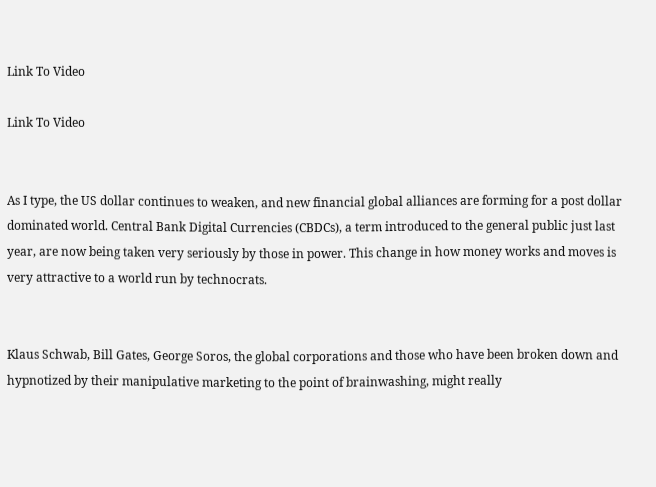Link To Video

Link To Video


As I type, the US dollar continues to weaken, and new financial global alliances are forming for a post dollar dominated world. Central Bank Digital Currencies (CBDCs), a term introduced to the general public just last year, are now being taken very seriously by those in power. This change in how money works and moves is very attractive to a world run by technocrats.


Klaus Schwab, Bill Gates, George Soros, the global corporations and those who have been broken down and hypnotized by their manipulative marketing to the point of brainwashing, might really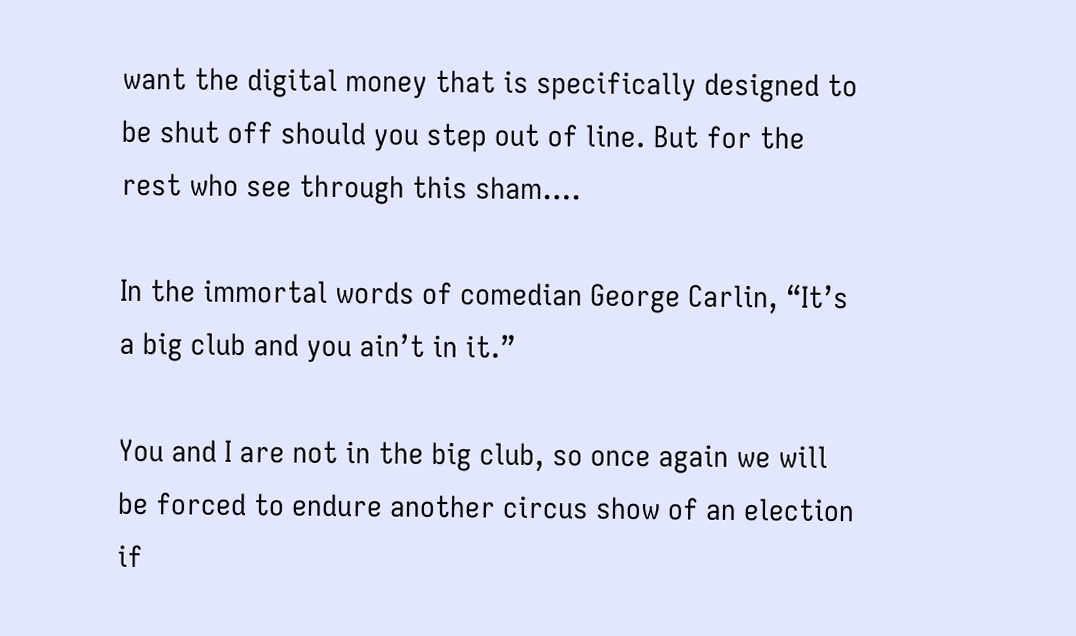want the digital money that is specifically designed to be shut off should you step out of line. But for the rest who see through this sham….

In the immortal words of comedian George Carlin, “It’s a big club and you ain’t in it.”

You and I are not in the big club, so once again we will be forced to endure another circus show of an election if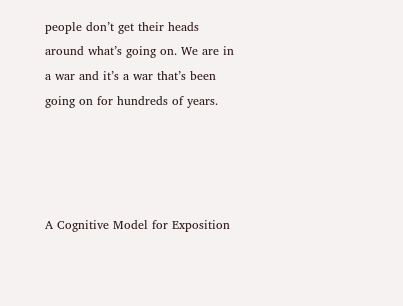people don’t get their heads around what’s going on. We are in a war and it’s a war that’s been going on for hundreds of years.




A Cognitive Model for Exposition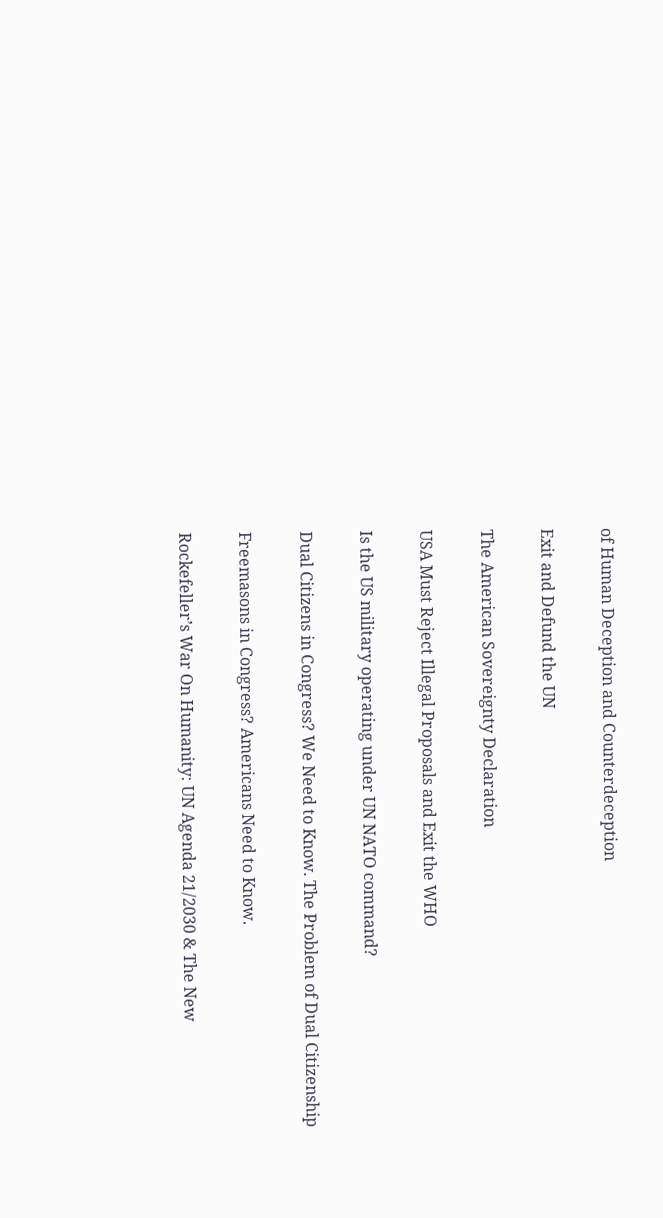of Human Deception and Counterdeception

Exit and Defund the UN

The American Sovereignty Declaration

USA Must Reject Illegal Proposals and Exit the WHO

Is the US military operating under UN NATO command?

Dual Citizens in Congress? We Need to Know. The Problem of Dual Citizenship

Freemasons in Congress? Americans Need to Know.

Rockefeller’s War On Humanity: UN Agenda 21/2030 & The New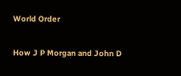World Order

How J P Morgan and John D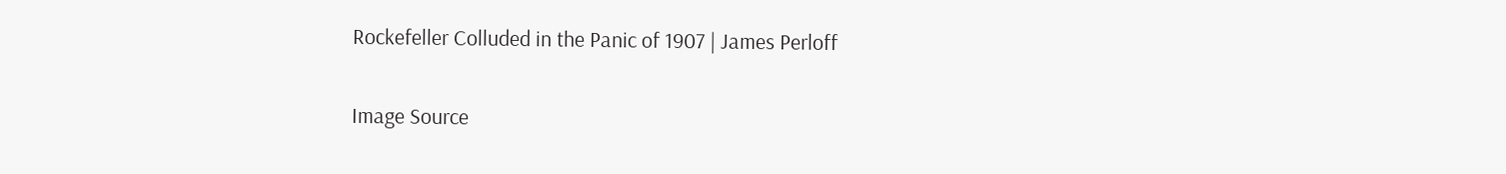Rockefeller Colluded in the Panic of 1907 | James Perloff

Image Source